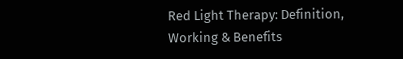Red Light Therapy: Definition, Working & Benefits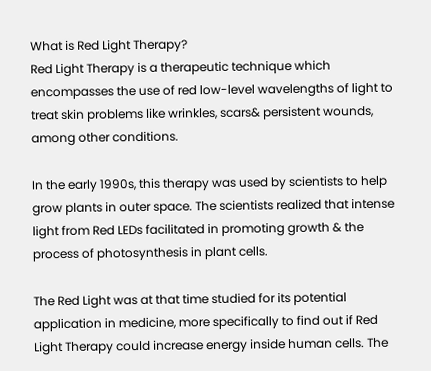What is Red Light Therapy?
Red Light Therapy is a therapeutic technique which encompasses the use of red low-level wavelengths of light to treat skin problems like wrinkles, scars& persistent wounds, among other conditions.

In the early 1990s, this therapy was used by scientists to help grow plants in outer space. The scientists realized that intense light from Red LEDs facilitated in promoting growth & the process of photosynthesis in plant cells.

The Red Light was at that time studied for its potential application in medicine, more specifically to find out if Red Light Therapy could increase energy inside human cells. The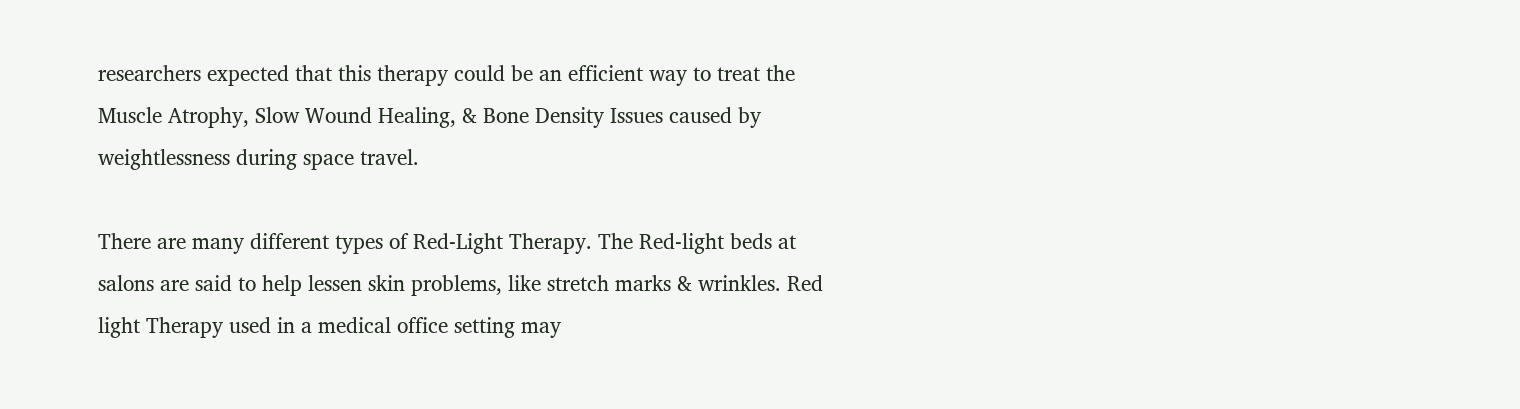researchers expected that this therapy could be an efficient way to treat the Muscle Atrophy, Slow Wound Healing, & Bone Density Issues caused by weightlessness during space travel.

There are many different types of Red-Light Therapy. The Red-light beds at salons are said to help lessen skin problems, like stretch marks & wrinkles. Red light Therapy used in a medical office setting may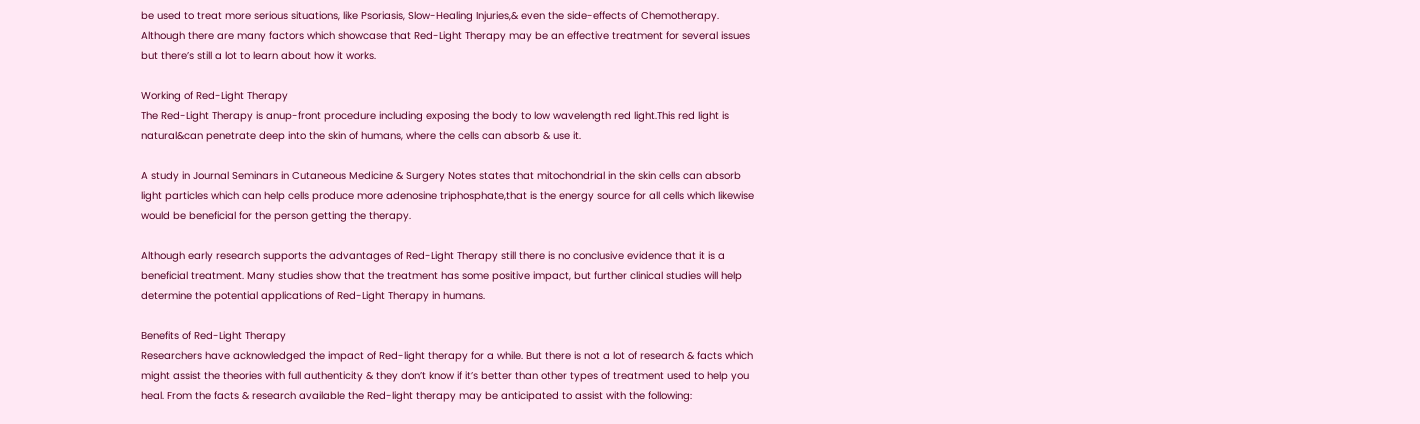be used to treat more serious situations, like Psoriasis, Slow-Healing Injuries,& even the side-effects of Chemotherapy. Although there are many factors which showcase that Red-Light Therapy may be an effective treatment for several issues but there’s still a lot to learn about how it works.

Working of Red-Light Therapy
The Red-Light Therapy is anup-front procedure including exposing the body to low wavelength red light.This red light is natural&can penetrate deep into the skin of humans, where the cells can absorb & use it.

A study in Journal Seminars in Cutaneous Medicine & Surgery Notes states that mitochondrial in the skin cells can absorb light particles which can help cells produce more adenosine triphosphate,that is the energy source for all cells which likewise would be beneficial for the person getting the therapy.

Although early research supports the advantages of Red-Light Therapy still there is no conclusive evidence that it is a beneficial treatment. Many studies show that the treatment has some positive impact, but further clinical studies will help determine the potential applications of Red-Light Therapy in humans.

Benefits of Red-Light Therapy
Researchers have acknowledged the impact of Red-light therapy for a while. But there is not a lot of research & facts which might assist the theories with full authenticity & they don’t know if it’s better than other types of treatment used to help you heal. From the facts & research available the Red-light therapy may be anticipated to assist with the following: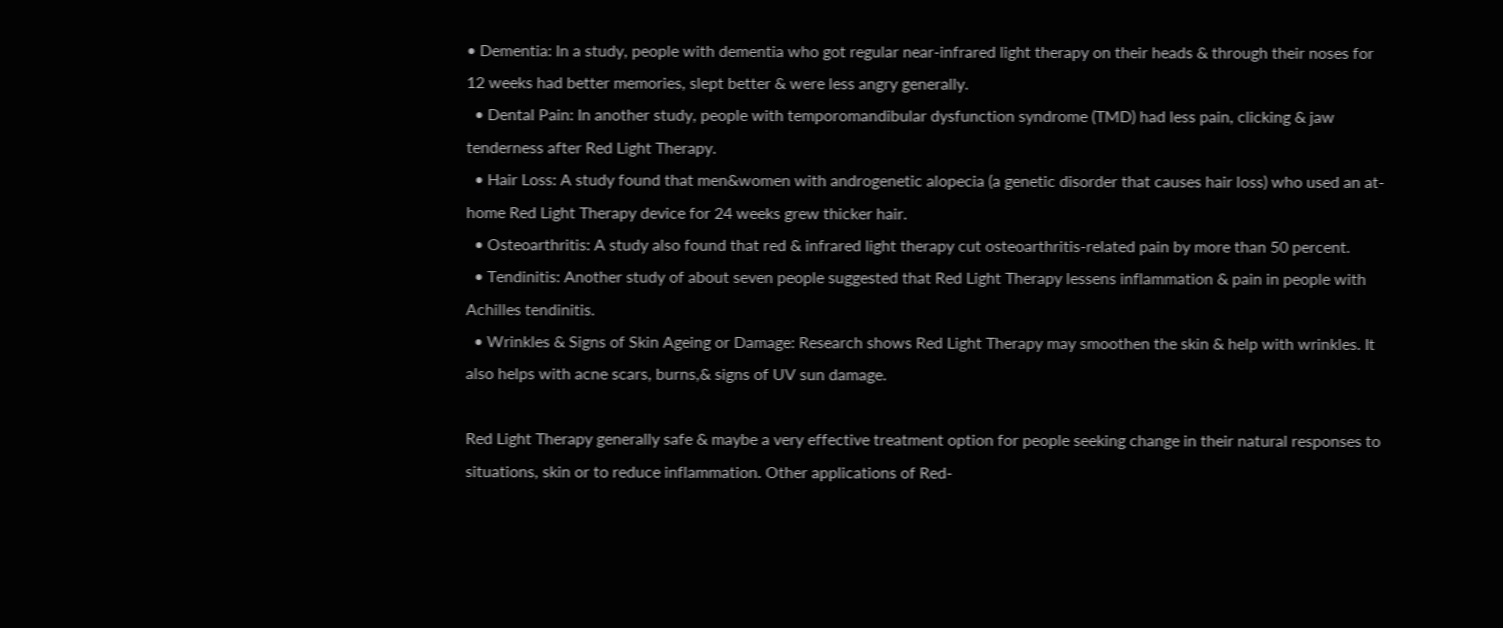• Dementia: In a study, people with dementia who got regular near-infrared light therapy on their heads & through their noses for 12 weeks had better memories, slept better & were less angry generally.
  • Dental Pain: In another study, people with temporomandibular dysfunction syndrome (TMD) had less pain, clicking & jaw tenderness after Red Light Therapy.
  • Hair Loss: A study found that men&women with androgenetic alopecia (a genetic disorder that causes hair loss) who used an at-home Red Light Therapy device for 24 weeks grew thicker hair.
  • Osteoarthritis: A study also found that red & infrared light therapy cut osteoarthritis-related pain by more than 50 percent.
  • Tendinitis: Another study of about seven people suggested that Red Light Therapy lessens inflammation & pain in people with Achilles tendinitis.
  • Wrinkles & Signs of Skin Ageing or Damage: Research shows Red Light Therapy may smoothen the skin & help with wrinkles. It also helps with acne scars, burns,& signs of UV sun damage.

Red Light Therapy generally safe & maybe a very effective treatment option for people seeking change in their natural responses to situations, skin or to reduce inflammation. Other applications of Red-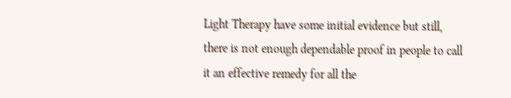Light Therapy have some initial evidence but still, there is not enough dependable proof in people to call it an effective remedy for all the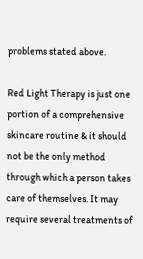problems stated above.

Red Light Therapy is just one portion of a comprehensive skincare routine & it should not be the only method through which a person takes care of themselves. It may require several treatments of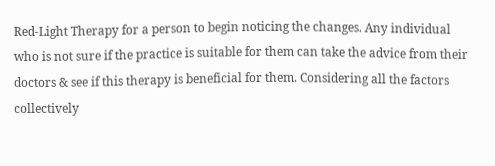Red-Light Therapy for a person to begin noticing the changes. Any individual who is not sure if the practice is suitable for them can take the advice from their doctors & see if this therapy is beneficial for them. Considering all the factors collectively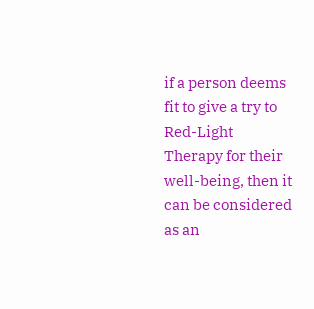if a person deems fit to give a try to Red-Light Therapy for their well-being, then it can be considered as an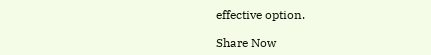effective option.

Share Now